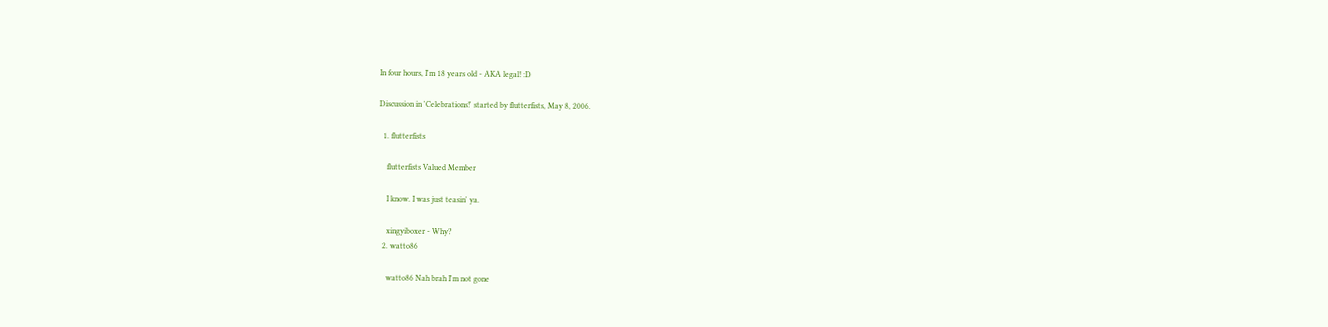In four hours, I'm 18 years old - AKA legal! :D

Discussion in 'Celebrations!' started by flutterfists, May 8, 2006.

  1. flutterfists

    flutterfists Valued Member

    I know. I was just teasin' ya.

    xingyiboxer - Why?
  2. watto86

    watto86 Nah brah I'm not gone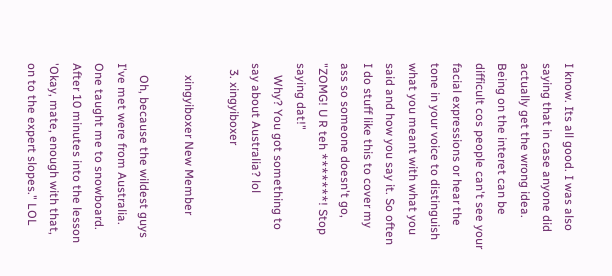I know. Its all good. I was also saying that in case anyone did actually get the wrong idea. Being on the interet can be difficult cos people can't see your facial expressions or hear the tone in your voice to distinguish what you meant with what you said and how you say it. So often I do stuff like this to cover my ass so someone doesn't go, "ZOMG! U R teh *******! Stop saying dat!"
    Why? You got something to say about Australia? lol
  3. xingyiboxer

    xingyiboxer New Member

    Oh, because the wildest guys I've met were from Australia. One taught me to snowboard. After 10 minutes into the lesson 'Okay, mate, enough with that, on to the expert slopes." LOL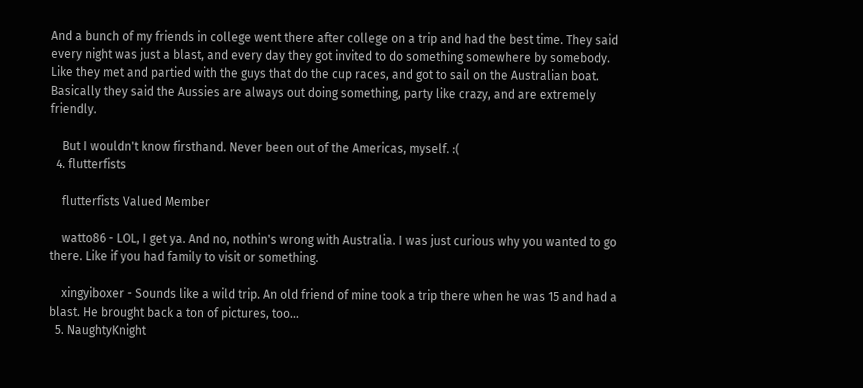And a bunch of my friends in college went there after college on a trip and had the best time. They said every night was just a blast, and every day they got invited to do something somewhere by somebody. Like they met and partied with the guys that do the cup races, and got to sail on the Australian boat. Basically they said the Aussies are always out doing something, party like crazy, and are extremely friendly.

    But I wouldn't know firsthand. Never been out of the Americas, myself. :(
  4. flutterfists

    flutterfists Valued Member

    watto86 - LOL, I get ya. And no, nothin's wrong with Australia. I was just curious why you wanted to go there. Like if you had family to visit or something.

    xingyiboxer - Sounds like a wild trip. An old friend of mine took a trip there when he was 15 and had a blast. He brought back a ton of pictures, too...
  5. NaughtyKnight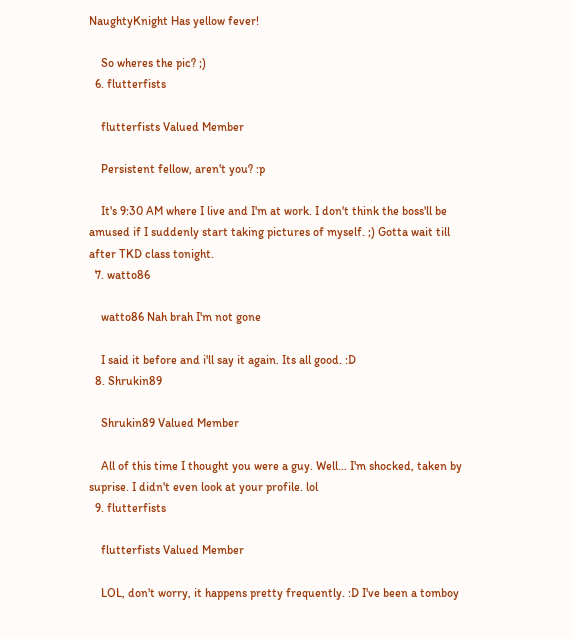NaughtyKnight Has yellow fever!

    So wheres the pic? ;)
  6. flutterfists

    flutterfists Valued Member

    Persistent fellow, aren't you? :p

    It's 9:30 AM where I live and I'm at work. I don't think the boss'll be amused if I suddenly start taking pictures of myself. ;) Gotta wait till after TKD class tonight.
  7. watto86

    watto86 Nah brah I'm not gone

    I said it before and i'll say it again. Its all good. :D
  8. Shrukin89

    Shrukin89 Valued Member

    All of this time I thought you were a guy. Well... I'm shocked, taken by suprise. I didn't even look at your profile. lol
  9. flutterfists

    flutterfists Valued Member

    LOL, don't worry, it happens pretty frequently. :D I've been a tomboy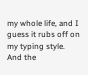my whole life, and I guess it rubs off on my typing style. And the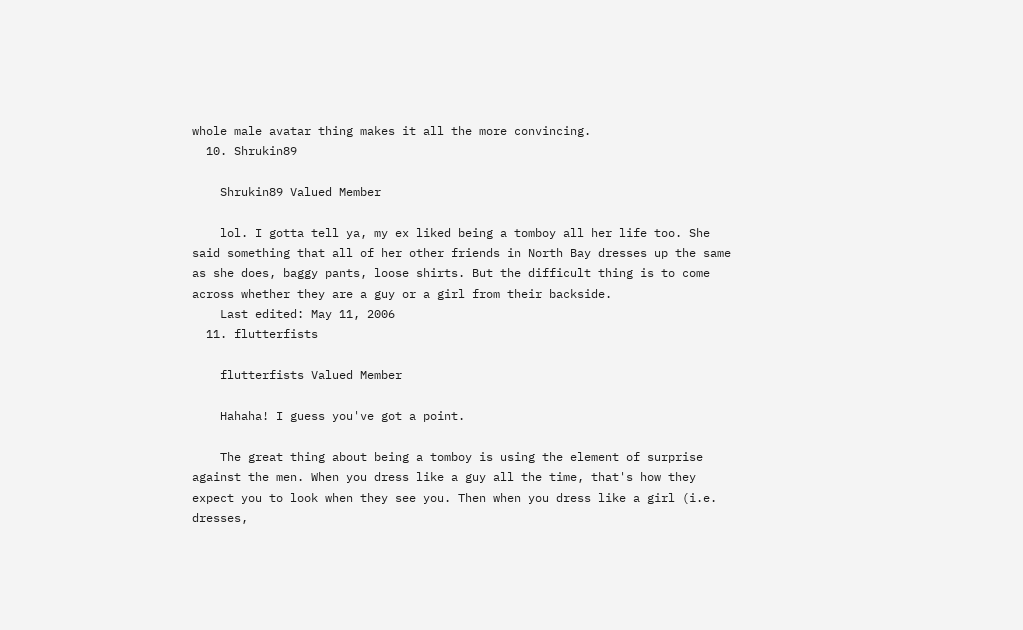whole male avatar thing makes it all the more convincing.
  10. Shrukin89

    Shrukin89 Valued Member

    lol. I gotta tell ya, my ex liked being a tomboy all her life too. She said something that all of her other friends in North Bay dresses up the same as she does, baggy pants, loose shirts. But the difficult thing is to come across whether they are a guy or a girl from their backside.
    Last edited: May 11, 2006
  11. flutterfists

    flutterfists Valued Member

    Hahaha! I guess you've got a point.

    The great thing about being a tomboy is using the element of surprise against the men. When you dress like a guy all the time, that's how they expect you to look when they see you. Then when you dress like a girl (i.e. dresses,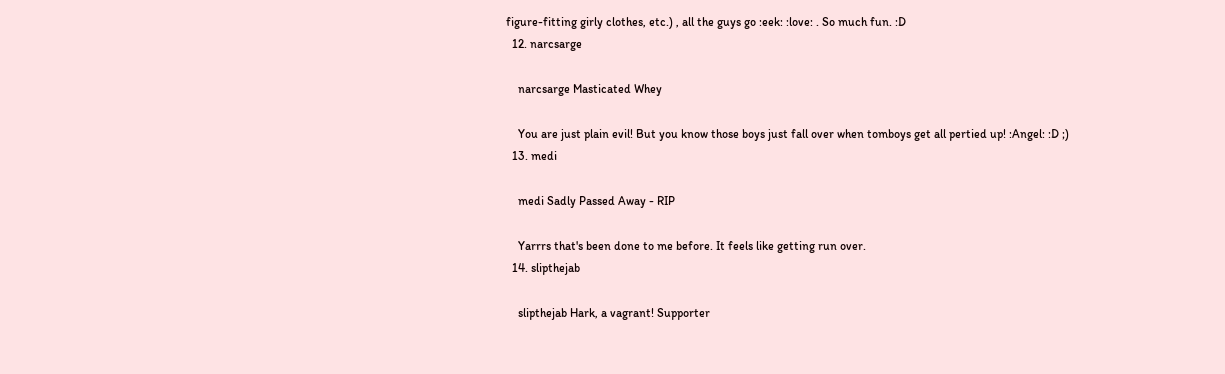figure-fitting girly clothes, etc.) , all the guys go :eek: :love: . So much fun. :D
  12. narcsarge

    narcsarge Masticated Whey

    You are just plain evil! But you know those boys just fall over when tomboys get all pertied up! :Angel: :D ;)
  13. medi

    medi Sadly Passed Away - RIP

    Yarrrs that's been done to me before. It feels like getting run over.
  14. slipthejab

    slipthejab Hark, a vagrant! Supporter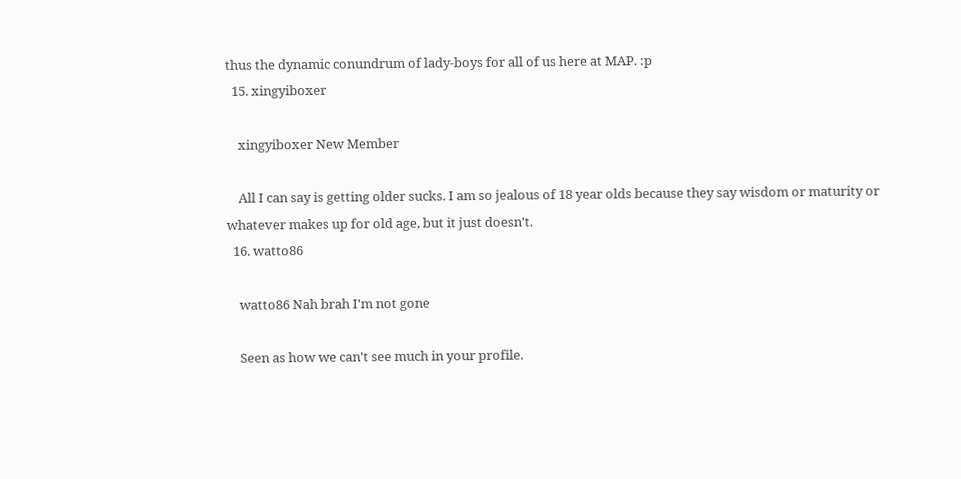thus the dynamic conundrum of lady-boys for all of us here at MAP. :p
  15. xingyiboxer

    xingyiboxer New Member

    All I can say is getting older sucks. I am so jealous of 18 year olds because they say wisdom or maturity or whatever makes up for old age, but it just doesn't.
  16. watto86

    watto86 Nah brah I'm not gone

    Seen as how we can't see much in your profile.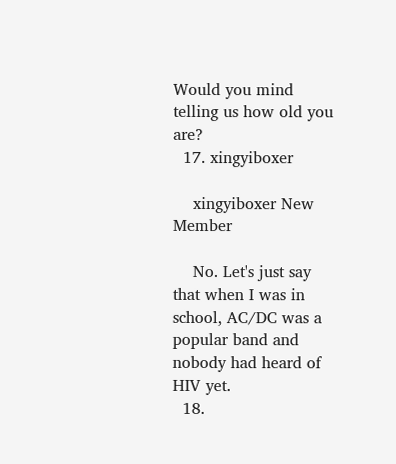Would you mind telling us how old you are?
  17. xingyiboxer

    xingyiboxer New Member

    No. Let's just say that when I was in school, AC/DC was a popular band and nobody had heard of HIV yet.
  18.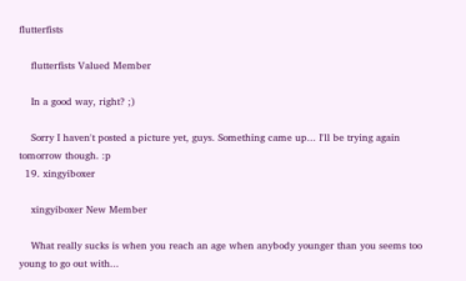flutterfists

    flutterfists Valued Member

    In a good way, right? ;)

    Sorry I haven't posted a picture yet, guys. Something came up... I'll be trying again tomorrow though. :p
  19. xingyiboxer

    xingyiboxer New Member

    What really sucks is when you reach an age when anybody younger than you seems too young to go out with...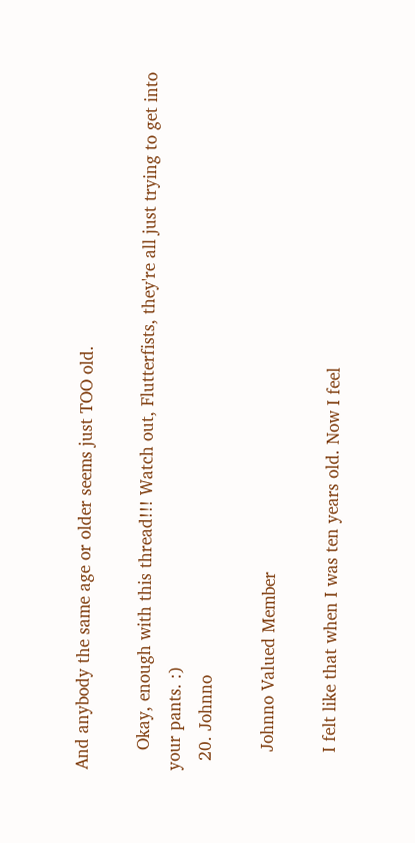And anybody the same age or older seems just TOO old.

    Okay, enough with this thread!!! Watch out, Flutterfists, they're all just trying to get into your pants. :)
  20. Johnno

    Johnno Valued Member

    I felt like that when I was ten years old. Now I feel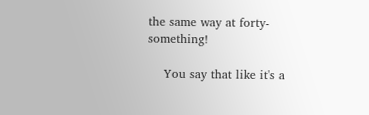the same way at forty-something!

    You say that like it's a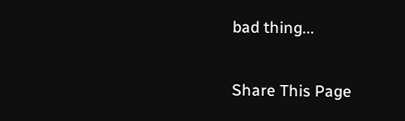bad thing...


Share This Page